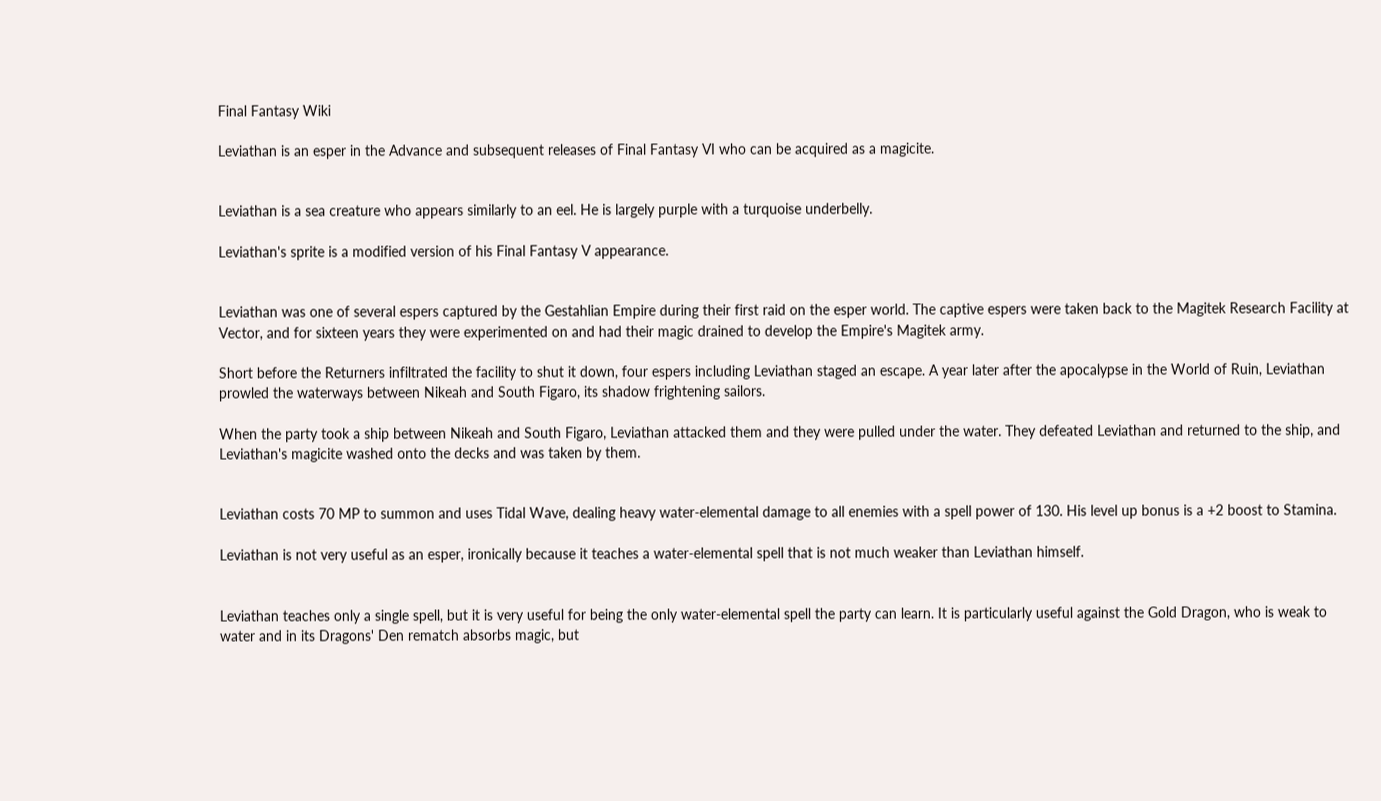Final Fantasy Wiki

Leviathan is an esper in the Advance and subsequent releases of Final Fantasy VI who can be acquired as a magicite.


Leviathan is a sea creature who appears similarly to an eel. He is largely purple with a turquoise underbelly.

Leviathan's sprite is a modified version of his Final Fantasy V appearance.


Leviathan was one of several espers captured by the Gestahlian Empire during their first raid on the esper world. The captive espers were taken back to the Magitek Research Facility at Vector, and for sixteen years they were experimented on and had their magic drained to develop the Empire's Magitek army.

Short before the Returners infiltrated the facility to shut it down, four espers including Leviathan staged an escape. A year later after the apocalypse in the World of Ruin, Leviathan prowled the waterways between Nikeah and South Figaro, its shadow frightening sailors.

When the party took a ship between Nikeah and South Figaro, Leviathan attacked them and they were pulled under the water. They defeated Leviathan and returned to the ship, and Leviathan's magicite washed onto the decks and was taken by them.


Leviathan costs 70 MP to summon and uses Tidal Wave, dealing heavy water-elemental damage to all enemies with a spell power of 130. His level up bonus is a +2 boost to Stamina.

Leviathan is not very useful as an esper, ironically because it teaches a water-elemental spell that is not much weaker than Leviathan himself.


Leviathan teaches only a single spell, but it is very useful for being the only water-elemental spell the party can learn. It is particularly useful against the Gold Dragon, who is weak to water and in its Dragons' Den rematch absorbs magic, but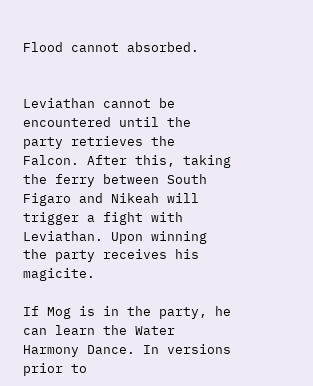Flood cannot absorbed.


Leviathan cannot be encountered until the party retrieves the Falcon. After this, taking the ferry between South Figaro and Nikeah will trigger a fight with Leviathan. Upon winning the party receives his magicite.

If Mog is in the party, he can learn the Water Harmony Dance. In versions prior to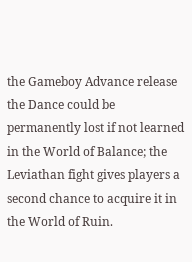the Gameboy Advance release the Dance could be permanently lost if not learned in the World of Balance; the Leviathan fight gives players a second chance to acquire it in the World of Ruin.